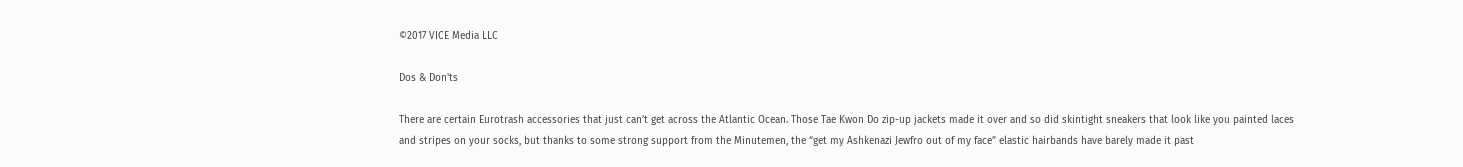©2017 VICE Media LLC

Dos & Don'ts

There are certain Eurotrash accessories that just can’t get across the Atlantic Ocean. Those Tae Kwon Do zip-up jackets made it over and so did skintight sneakers that look like you painted laces and stripes on your socks, but thanks to some strong support from the Minutemen, the “get my Ashkenazi Jewfro out of my face” elastic hairbands have barely made it past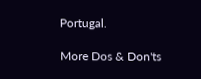Portugal.

More Dos & Don'ts